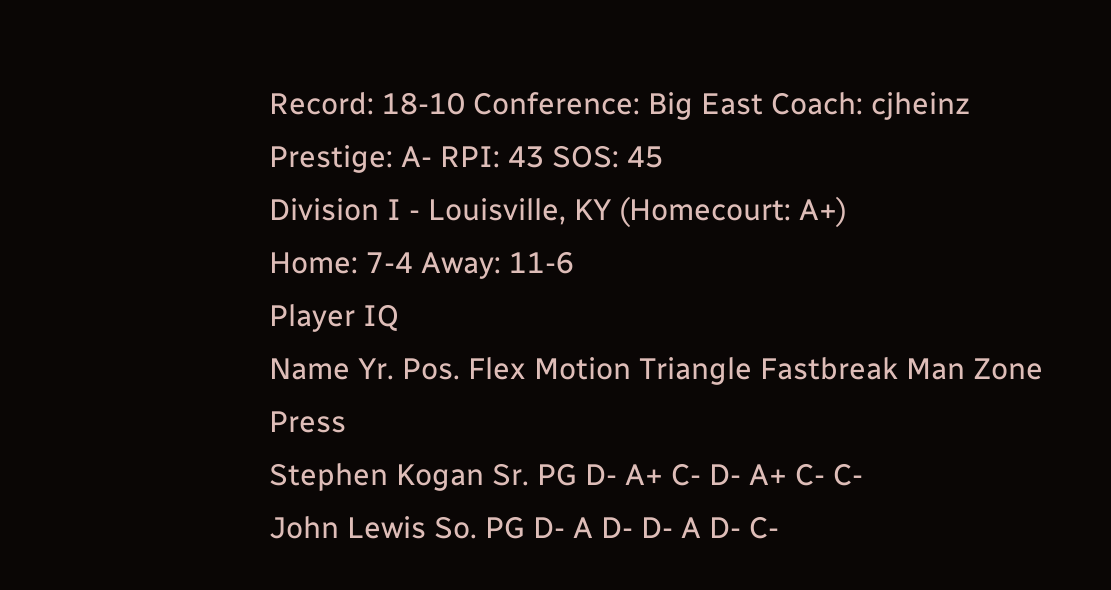Record: 18-10 Conference: Big East Coach: cjheinz Prestige: A- RPI: 43 SOS: 45
Division I - Louisville, KY (Homecourt: A+)
Home: 7-4 Away: 11-6
Player IQ
Name Yr. Pos. Flex Motion Triangle Fastbreak Man Zone Press
Stephen Kogan Sr. PG D- A+ C- D- A+ C- C-
John Lewis So. PG D- A D- D- A D- C-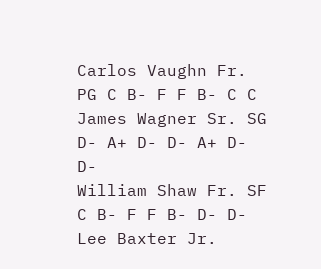Carlos Vaughn Fr. PG C B- F F B- C C
James Wagner Sr. SG D- A+ D- D- A+ D- D-
William Shaw Fr. SF C B- F F B- D- D-
Lee Baxter Jr.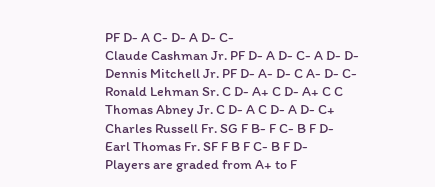PF D- A C- D- A D- C-
Claude Cashman Jr. PF D- A D- C- A D- D-
Dennis Mitchell Jr. PF D- A- D- C A- D- C-
Ronald Lehman Sr. C D- A+ C D- A+ C C
Thomas Abney Jr. C D- A C D- A D- C+
Charles Russell Fr. SG F B- F C- B F D-
Earl Thomas Fr. SF F B F C- B F D-
Players are graded from A+ to F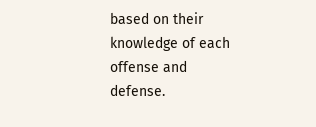based on their knowledge of each offense and defense.